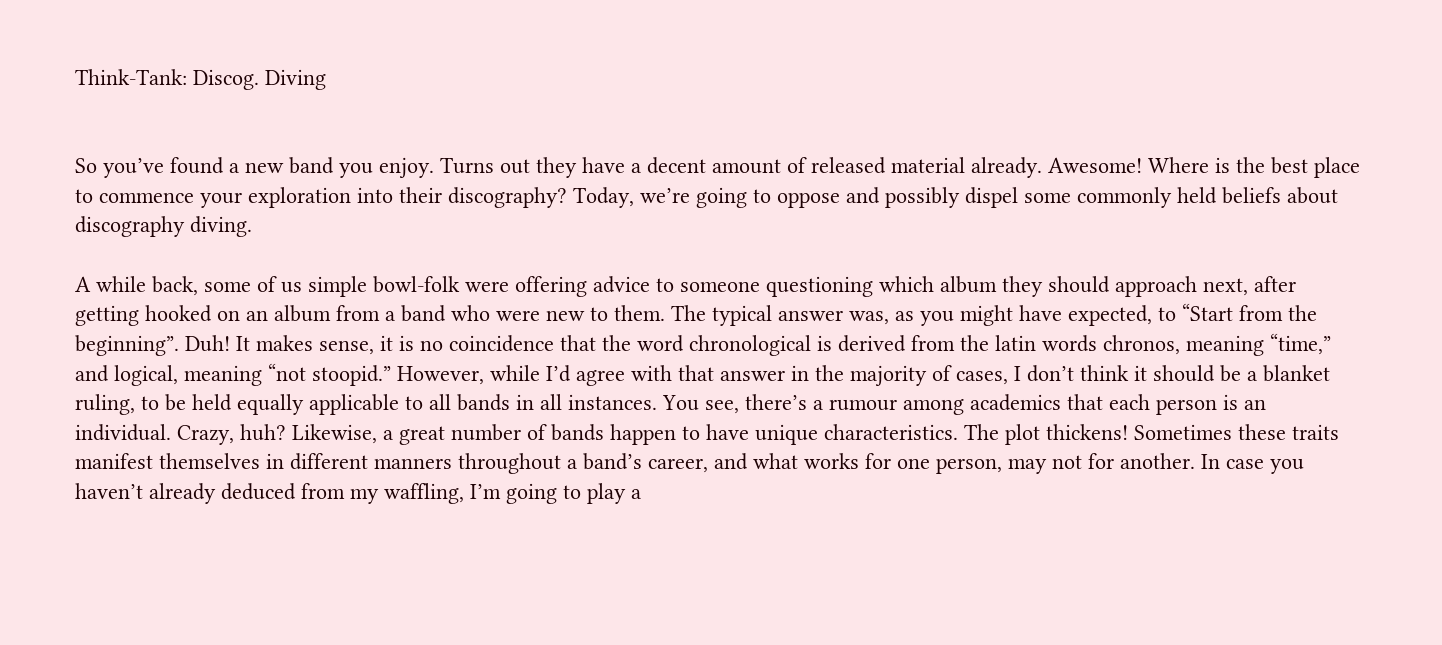Think-Tank: Discog. Diving


So you’ve found a new band you enjoy. Turns out they have a decent amount of released material already. Awesome! Where is the best place to commence your exploration into their discography? Today, we’re going to oppose and possibly dispel some commonly held beliefs about discography diving.

A while back, some of us simple bowl-folk were offering advice to someone questioning which album they should approach next, after getting hooked on an album from a band who were new to them. The typical answer was, as you might have expected, to “Start from the beginning”. Duh! It makes sense, it is no coincidence that the word chronological is derived from the latin words chronos, meaning “time,” and logical, meaning “not stoopid.” However, while I’d agree with that answer in the majority of cases, I don’t think it should be a blanket ruling, to be held equally applicable to all bands in all instances. You see, there’s a rumour among academics that each person is an individual. Crazy, huh? Likewise, a great number of bands happen to have unique characteristics. The plot thickens! Sometimes these traits manifest themselves in different manners throughout a band’s career, and what works for one person, may not for another. In case you haven’t already deduced from my waffling, I’m going to play a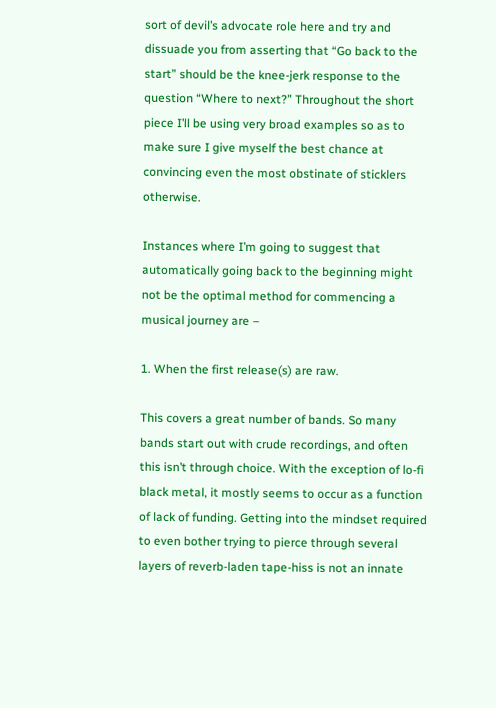sort of devil’s advocate role here and try and dissuade you from asserting that “Go back to the start” should be the knee-jerk response to the question “Where to next?” Throughout the short piece I’ll be using very broad examples so as to make sure I give myself the best chance at convincing even the most obstinate of sticklers otherwise.

Instances where I’m going to suggest that automatically going back to the beginning might not be the optimal method for commencing a musical journey are –

1. When the first release(s) are raw.

This covers a great number of bands. So many bands start out with crude recordings, and often this isn’t through choice. With the exception of lo-fi black metal, it mostly seems to occur as a function of lack of funding. Getting into the mindset required to even bother trying to pierce through several layers of reverb-laden tape-hiss is not an innate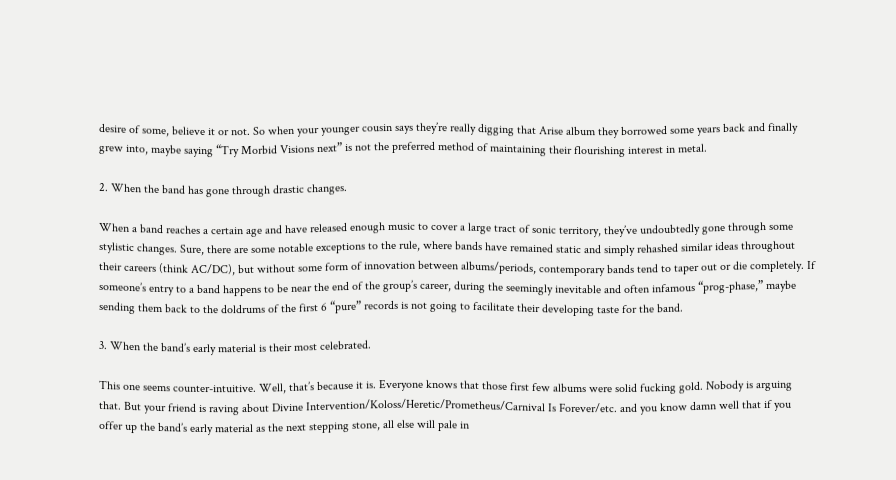desire of some, believe it or not. So when your younger cousin says they’re really digging that Arise album they borrowed some years back and finally grew into, maybe saying “Try Morbid Visions next” is not the preferred method of maintaining their flourishing interest in metal.

2. When the band has gone through drastic changes.

When a band reaches a certain age and have released enough music to cover a large tract of sonic territory, they’ve undoubtedly gone through some stylistic changes. Sure, there are some notable exceptions to the rule, where bands have remained static and simply rehashed similar ideas throughout their careers (think AC/DC), but without some form of innovation between albums/periods, contemporary bands tend to taper out or die completely. If someone’s entry to a band happens to be near the end of the group’s career, during the seemingly inevitable and often infamous “prog-phase,” maybe sending them back to the doldrums of the first 6 “pure” records is not going to facilitate their developing taste for the band.

3. When the band’s early material is their most celebrated.

This one seems counter-intuitive. Well, that’s because it is. Everyone knows that those first few albums were solid fucking gold. Nobody is arguing that. But your friend is raving about Divine Intervention/Koloss/Heretic/Prometheus/Carnival Is Forever/etc. and you know damn well that if you offer up the band’s early material as the next stepping stone, all else will pale in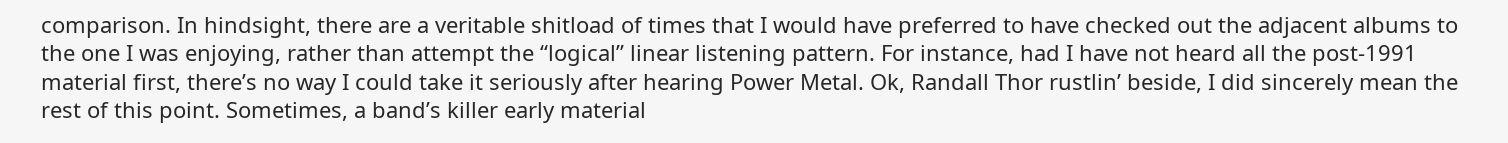comparison. In hindsight, there are a veritable shitload of times that I would have preferred to have checked out the adjacent albums to the one I was enjoying, rather than attempt the “logical” linear listening pattern. For instance, had I have not heard all the post-1991 material first, there’s no way I could take it seriously after hearing Power Metal. Ok, Randall Thor rustlin’ beside, I did sincerely mean the rest of this point. Sometimes, a band’s killer early material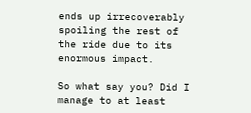ends up irrecoverably spoiling the rest of the ride due to its enormous impact.

So what say you? Did I manage to at least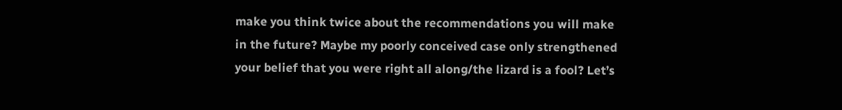make you think twice about the recommendations you will make in the future? Maybe my poorly conceived case only strengthened your belief that you were right all along/the lizard is a fool? Let’s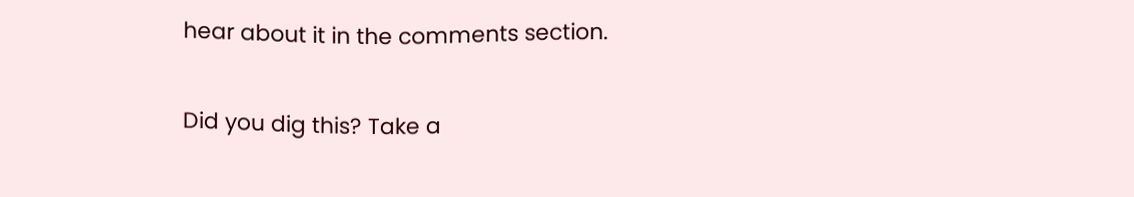hear about it in the comments section.

Did you dig this? Take a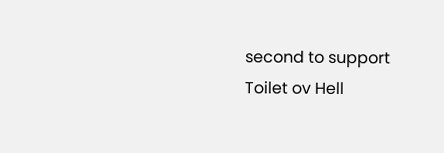second to support Toilet ov Hell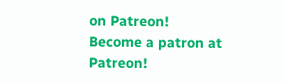on Patreon!
Become a patron at Patreon!